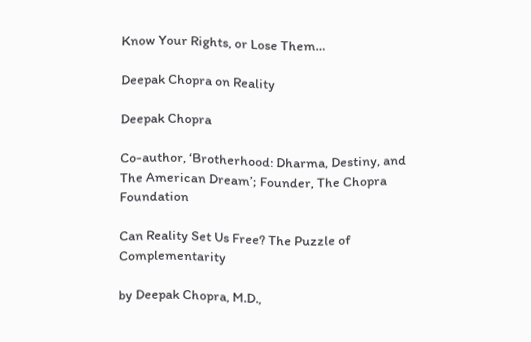Know Your Rights, or Lose Them…

Deepak Chopra on Reality

Deepak Chopra

Co-author, ‘Brotherhood: Dharma, Destiny, and The American Dream’; Founder, The Chopra Foundation

Can Reality Set Us Free? The Puzzle of Complementarity

by Deepak Chopra, M.D.,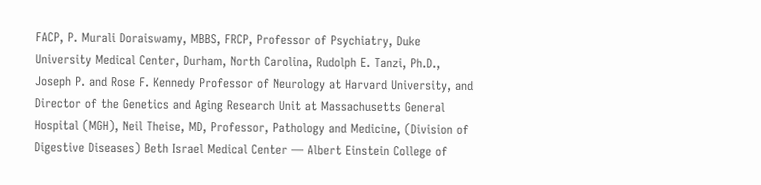FACP, P. Murali Doraiswamy, MBBS, FRCP, Professor of Psychiatry, Duke University Medical Center, Durham, North Carolina, Rudolph E. Tanzi, Ph.D., Joseph P. and Rose F. Kennedy Professor of Neurology at Harvard University, and Director of the Genetics and Aging Research Unit at Massachusetts General Hospital (MGH), Neil Theise, MD, Professor, Pathology and Medicine, (Division of Digestive Diseases) Beth Israel Medical Center — Albert Einstein College of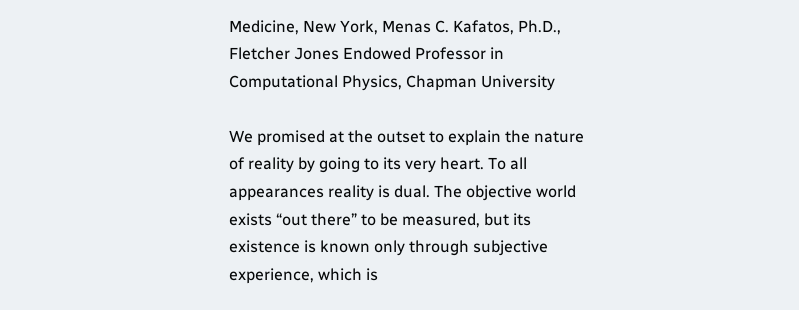Medicine, New York, Menas C. Kafatos, Ph.D., Fletcher Jones Endowed Professor in Computational Physics, Chapman University

We promised at the outset to explain the nature of reality by going to its very heart. To all appearances reality is dual. The objective world exists “out there” to be measured, but its existence is known only through subjective experience, which is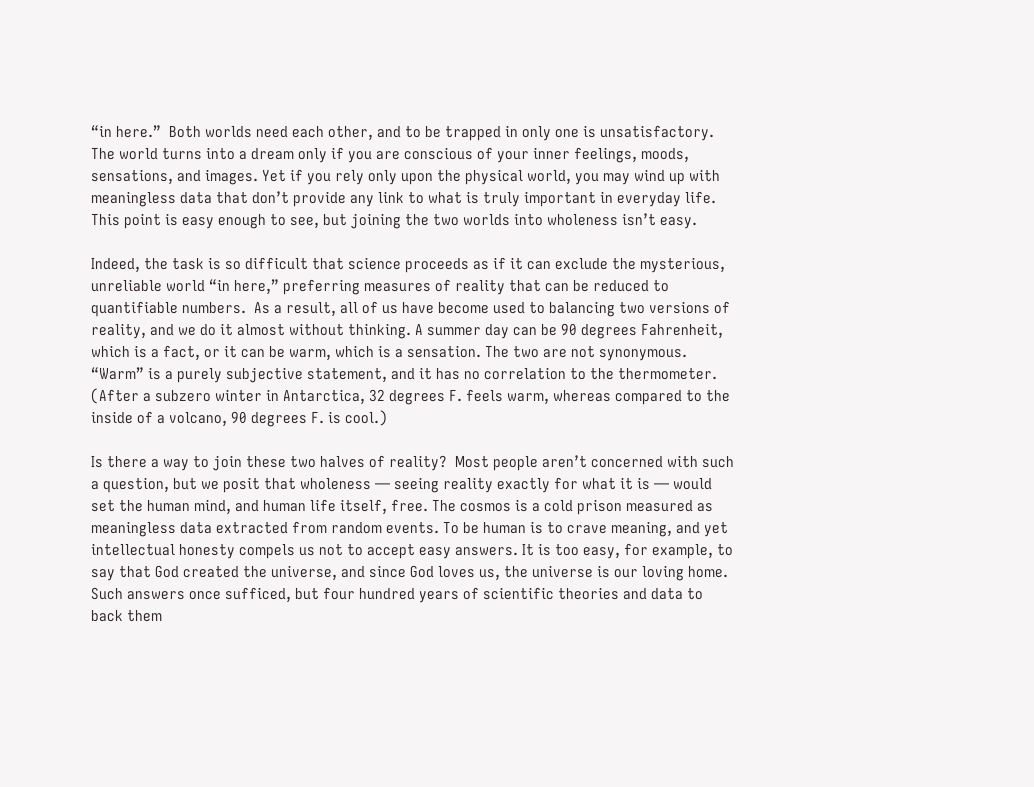“in here.”  Both worlds need each other, and to be trapped in only one is unsatisfactory. The world turns into a dream only if you are conscious of your inner feelings, moods, sensations, and images. Yet if you rely only upon the physical world, you may wind up with meaningless data that don’t provide any link to what is truly important in everyday life. This point is easy enough to see, but joining the two worlds into wholeness isn’t easy.

Indeed, the task is so difficult that science proceeds as if it can exclude the mysterious, unreliable world “in here,” preferring measures of reality that can be reduced to quantifiable numbers.  As a result, all of us have become used to balancing two versions of reality, and we do it almost without thinking. A summer day can be 90 degrees Fahrenheit, which is a fact, or it can be warm, which is a sensation. The two are not synonymous. “Warm” is a purely subjective statement, and it has no correlation to the thermometer. (After a subzero winter in Antarctica, 32 degrees F. feels warm, whereas compared to the inside of a volcano, 90 degrees F. is cool.)

Is there a way to join these two halves of reality?  Most people aren’t concerned with such a question, but we posit that wholeness — seeing reality exactly for what it is — would set the human mind, and human life itself, free. The cosmos is a cold prison measured as meaningless data extracted from random events. To be human is to crave meaning, and yet intellectual honesty compels us not to accept easy answers. It is too easy, for example, to say that God created the universe, and since God loves us, the universe is our loving home. Such answers once sufficed, but four hundred years of scientific theories and data to back them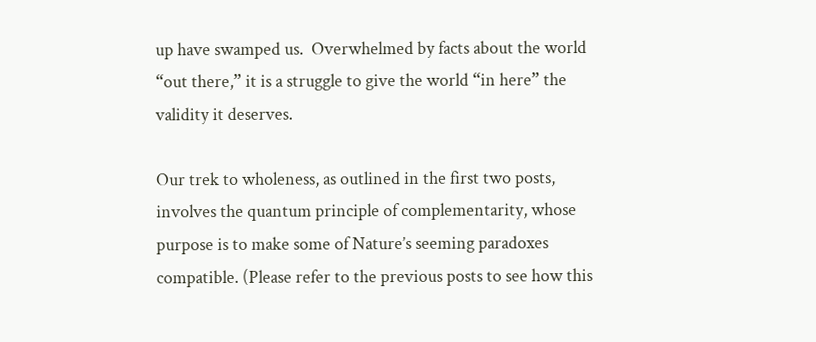up have swamped us.  Overwhelmed by facts about the world “out there,” it is a struggle to give the world “in here” the validity it deserves.

Our trek to wholeness, as outlined in the first two posts, involves the quantum principle of complementarity, whose purpose is to make some of Nature’s seeming paradoxes compatible. (Please refer to the previous posts to see how this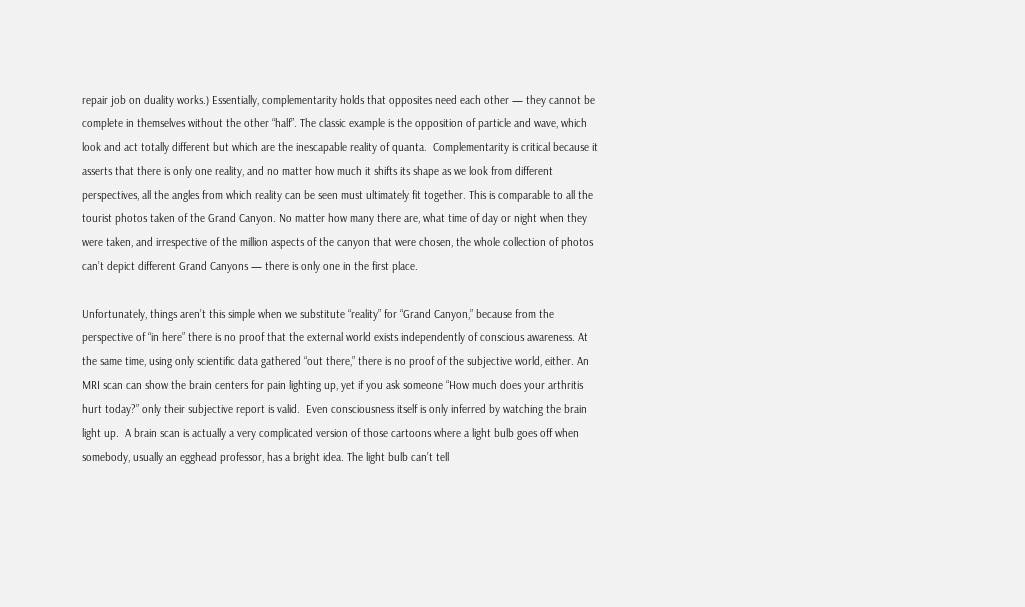repair job on duality works.) Essentially, complementarity holds that opposites need each other — they cannot be complete in themselves without the other “half”. The classic example is the opposition of particle and wave, which look and act totally different but which are the inescapable reality of quanta.  Complementarity is critical because it asserts that there is only one reality, and no matter how much it shifts its shape as we look from different perspectives, all the angles from which reality can be seen must ultimately fit together. This is comparable to all the tourist photos taken of the Grand Canyon. No matter how many there are, what time of day or night when they were taken, and irrespective of the million aspects of the canyon that were chosen, the whole collection of photos can’t depict different Grand Canyons — there is only one in the first place.

Unfortunately, things aren’t this simple when we substitute “reality” for “Grand Canyon,” because from the perspective of “in here” there is no proof that the external world exists independently of conscious awareness. At the same time, using only scientific data gathered “out there,” there is no proof of the subjective world, either. An MRI scan can show the brain centers for pain lighting up, yet if you ask someone “How much does your arthritis hurt today?” only their subjective report is valid.  Even consciousness itself is only inferred by watching the brain light up.  A brain scan is actually a very complicated version of those cartoons where a light bulb goes off when somebody, usually an egghead professor, has a bright idea. The light bulb can’t tell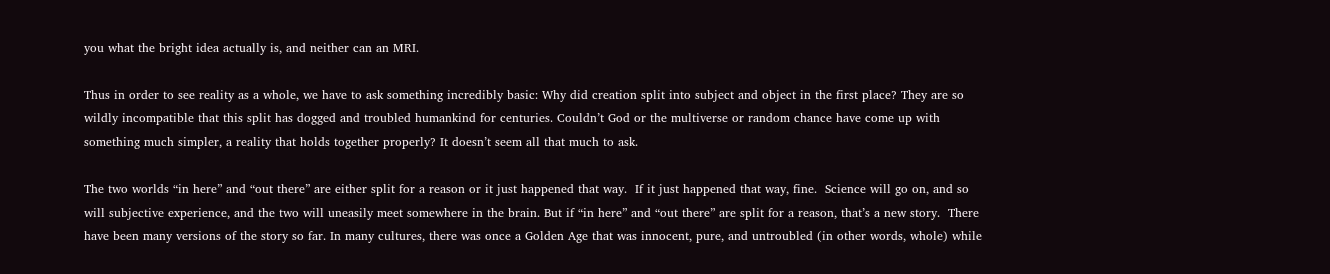you what the bright idea actually is, and neither can an MRI.

Thus in order to see reality as a whole, we have to ask something incredibly basic: Why did creation split into subject and object in the first place? They are so wildly incompatible that this split has dogged and troubled humankind for centuries. Couldn’t God or the multiverse or random chance have come up with something much simpler, a reality that holds together properly? It doesn’t seem all that much to ask.

The two worlds “in here” and “out there” are either split for a reason or it just happened that way.  If it just happened that way, fine.  Science will go on, and so will subjective experience, and the two will uneasily meet somewhere in the brain. But if “in here” and “out there” are split for a reason, that’s a new story.  There have been many versions of the story so far. In many cultures, there was once a Golden Age that was innocent, pure, and untroubled (in other words, whole) while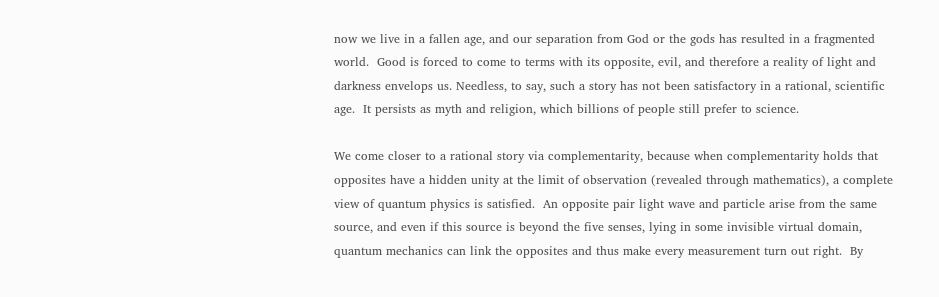now we live in a fallen age, and our separation from God or the gods has resulted in a fragmented world.  Good is forced to come to terms with its opposite, evil, and therefore a reality of light and darkness envelops us. Needless, to say, such a story has not been satisfactory in a rational, scientific age.  It persists as myth and religion, which billions of people still prefer to science.

We come closer to a rational story via complementarity, because when complementarity holds that opposites have a hidden unity at the limit of observation (revealed through mathematics), a complete view of quantum physics is satisfied.  An opposite pair light wave and particle arise from the same source, and even if this source is beyond the five senses, lying in some invisible virtual domain, quantum mechanics can link the opposites and thus make every measurement turn out right.  By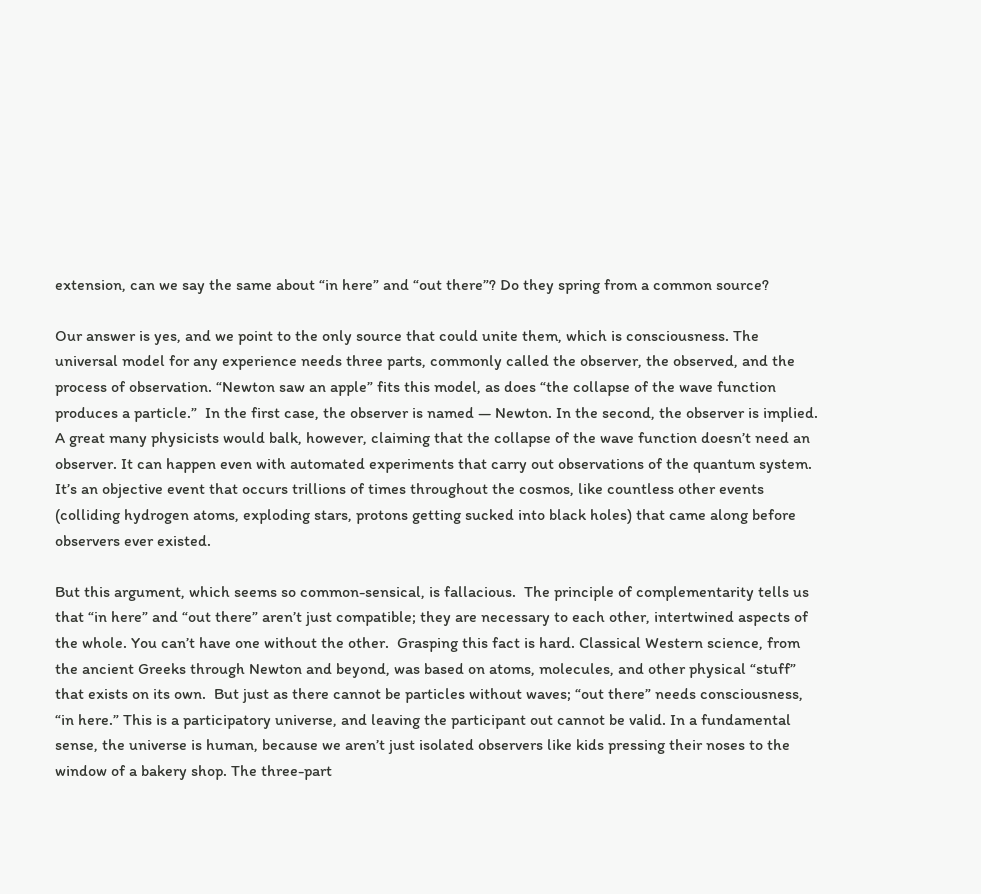extension, can we say the same about “in here” and “out there”? Do they spring from a common source?

Our answer is yes, and we point to the only source that could unite them, which is consciousness. The universal model for any experience needs three parts, commonly called the observer, the observed, and the process of observation. “Newton saw an apple” fits this model, as does “the collapse of the wave function produces a particle.”  In the first case, the observer is named — Newton. In the second, the observer is implied. A great many physicists would balk, however, claiming that the collapse of the wave function doesn’t need an observer. It can happen even with automated experiments that carry out observations of the quantum system. It’s an objective event that occurs trillions of times throughout the cosmos, like countless other events (colliding hydrogen atoms, exploding stars, protons getting sucked into black holes) that came along before observers ever existed.

But this argument, which seems so common-sensical, is fallacious.  The principle of complementarity tells us that “in here” and “out there” aren’t just compatible; they are necessary to each other, intertwined aspects of the whole. You can’t have one without the other.  Grasping this fact is hard. Classical Western science, from the ancient Greeks through Newton and beyond, was based on atoms, molecules, and other physical “stuff” that exists on its own.  But just as there cannot be particles without waves; “out there” needs consciousness, “in here.” This is a participatory universe, and leaving the participant out cannot be valid. In a fundamental sense, the universe is human, because we aren’t just isolated observers like kids pressing their noses to the window of a bakery shop. The three-part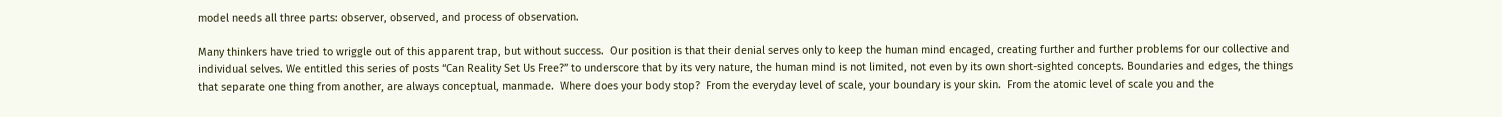model needs all three parts: observer, observed, and process of observation.

Many thinkers have tried to wriggle out of this apparent trap, but without success.  Our position is that their denial serves only to keep the human mind encaged, creating further and further problems for our collective and individual selves. We entitled this series of posts “Can Reality Set Us Free?” to underscore that by its very nature, the human mind is not limited, not even by its own short-sighted concepts. Boundaries and edges, the things that separate one thing from another, are always conceptual, manmade.  Where does your body stop?  From the everyday level of scale, your boundary is your skin.  From the atomic level of scale you and the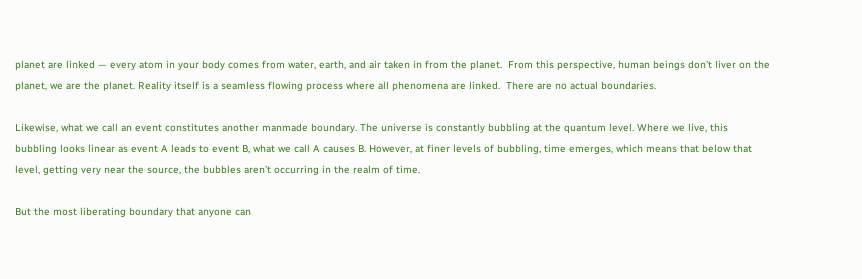planet are linked — every atom in your body comes from water, earth, and air taken in from the planet.  From this perspective, human beings don’t liver on the planet, we are the planet. Reality itself is a seamless flowing process where all phenomena are linked.  There are no actual boundaries.

Likewise, what we call an event constitutes another manmade boundary. The universe is constantly bubbling at the quantum level. Where we live, this bubbling looks linear as event A leads to event B, what we call A causes B. However, at finer levels of bubbling, time emerges, which means that below that level, getting very near the source, the bubbles aren’t occurring in the realm of time.

But the most liberating boundary that anyone can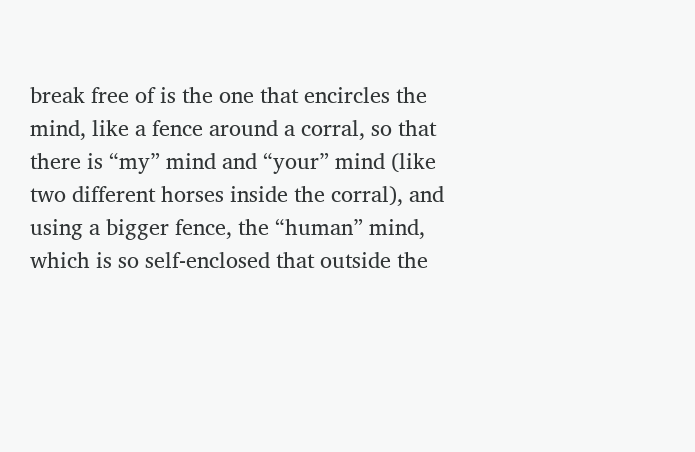break free of is the one that encircles the mind, like a fence around a corral, so that there is “my” mind and “your” mind (like two different horses inside the corral), and using a bigger fence, the “human” mind, which is so self-enclosed that outside the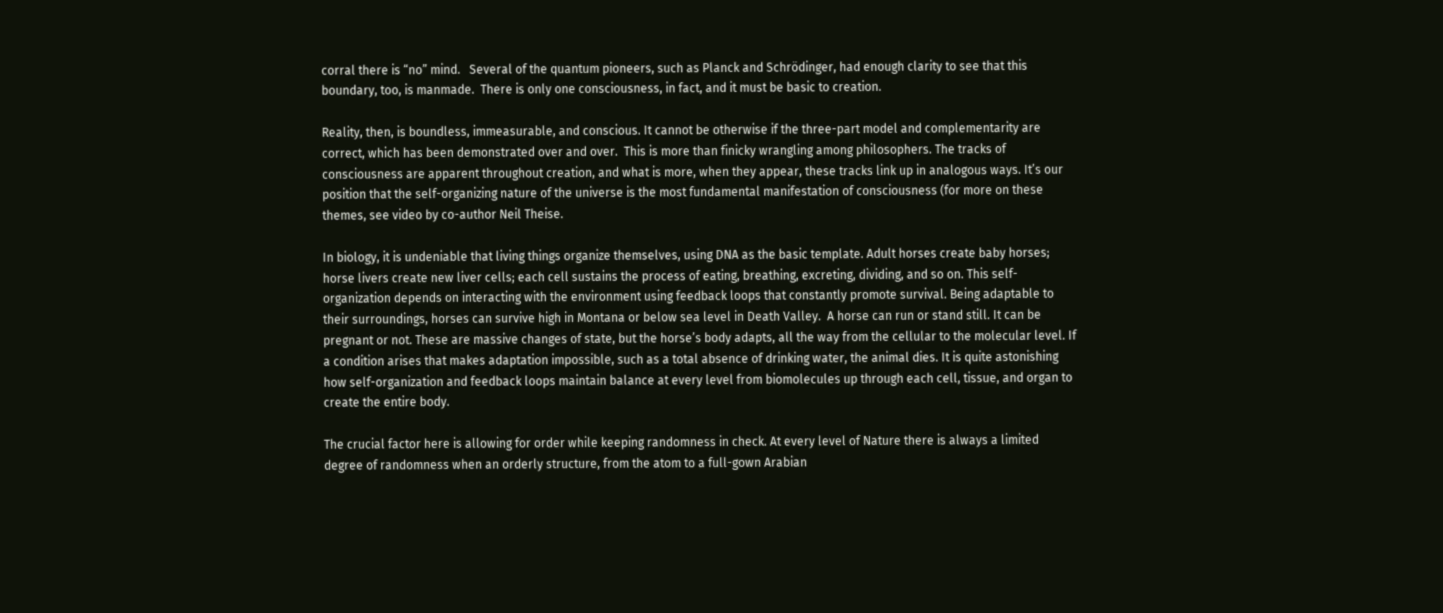corral there is “no” mind.   Several of the quantum pioneers, such as Planck and Schrödinger, had enough clarity to see that this boundary, too, is manmade.  There is only one consciousness, in fact, and it must be basic to creation.

Reality, then, is boundless, immeasurable, and conscious. It cannot be otherwise if the three-part model and complementarity are correct, which has been demonstrated over and over.  This is more than finicky wrangling among philosophers. The tracks of consciousness are apparent throughout creation, and what is more, when they appear, these tracks link up in analogous ways. It’s our position that the self-organizing nature of the universe is the most fundamental manifestation of consciousness (for more on these themes, see video by co-author Neil Theise.

In biology, it is undeniable that living things organize themselves, using DNA as the basic template. Adult horses create baby horses; horse livers create new liver cells; each cell sustains the process of eating, breathing, excreting, dividing, and so on. This self-organization depends on interacting with the environment using feedback loops that constantly promote survival. Being adaptable to their surroundings, horses can survive high in Montana or below sea level in Death Valley.  A horse can run or stand still. It can be pregnant or not. These are massive changes of state, but the horse’s body adapts, all the way from the cellular to the molecular level. If a condition arises that makes adaptation impossible, such as a total absence of drinking water, the animal dies. It is quite astonishing how self-organization and feedback loops maintain balance at every level from biomolecules up through each cell, tissue, and organ to create the entire body.

The crucial factor here is allowing for order while keeping randomness in check. At every level of Nature there is always a limited degree of randomness when an orderly structure, from the atom to a full-gown Arabian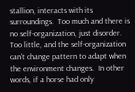stallion, interacts with its surroundings.  Too much and there is no self-organization, just disorder.  Too little, and the self-organization can’t change pattern to adapt when the environment changes.  In other words, if a horse had only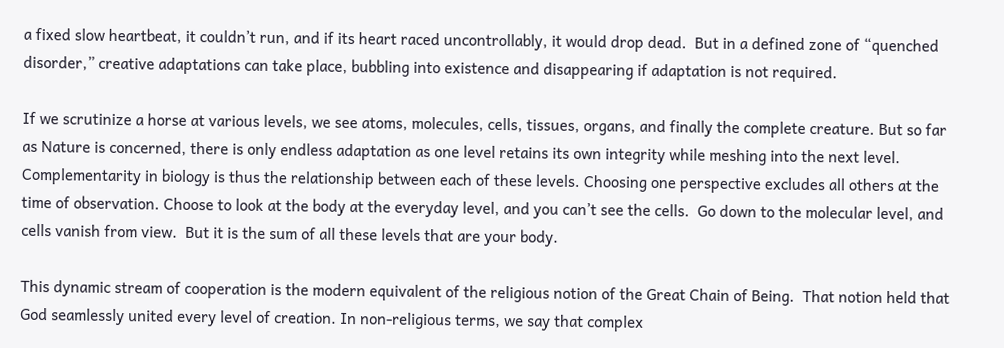a fixed slow heartbeat, it couldn’t run, and if its heart raced uncontrollably, it would drop dead.  But in a defined zone of “quenched disorder,” creative adaptations can take place, bubbling into existence and disappearing if adaptation is not required.

If we scrutinize a horse at various levels, we see atoms, molecules, cells, tissues, organs, and finally the complete creature. But so far as Nature is concerned, there is only endless adaptation as one level retains its own integrity while meshing into the next level.  Complementarity in biology is thus the relationship between each of these levels. Choosing one perspective excludes all others at the time of observation. Choose to look at the body at the everyday level, and you can’t see the cells.  Go down to the molecular level, and cells vanish from view.  But it is the sum of all these levels that are your body.

This dynamic stream of cooperation is the modern equivalent of the religious notion of the Great Chain of Being.  That notion held that God seamlessly united every level of creation. In non-religious terms, we say that complex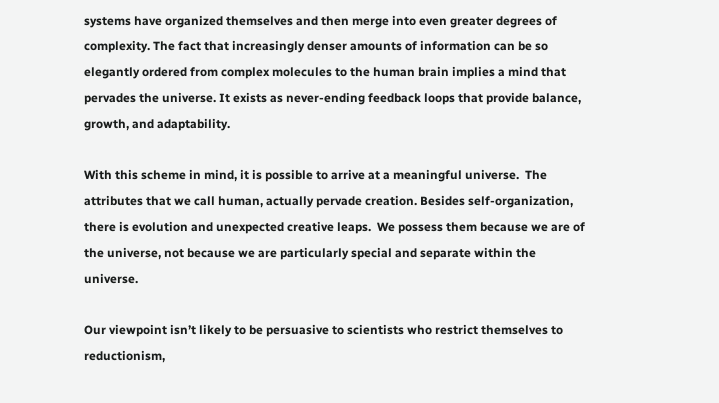systems have organized themselves and then merge into even greater degrees of complexity. The fact that increasingly denser amounts of information can be so elegantly ordered from complex molecules to the human brain implies a mind that pervades the universe. It exists as never-ending feedback loops that provide balance, growth, and adaptability.

With this scheme in mind, it is possible to arrive at a meaningful universe.  The attributes that we call human, actually pervade creation. Besides self-organization, there is evolution and unexpected creative leaps.  We possess them because we are of the universe, not because we are particularly special and separate within the universe.

Our viewpoint isn’t likely to be persuasive to scientists who restrict themselves to reductionism,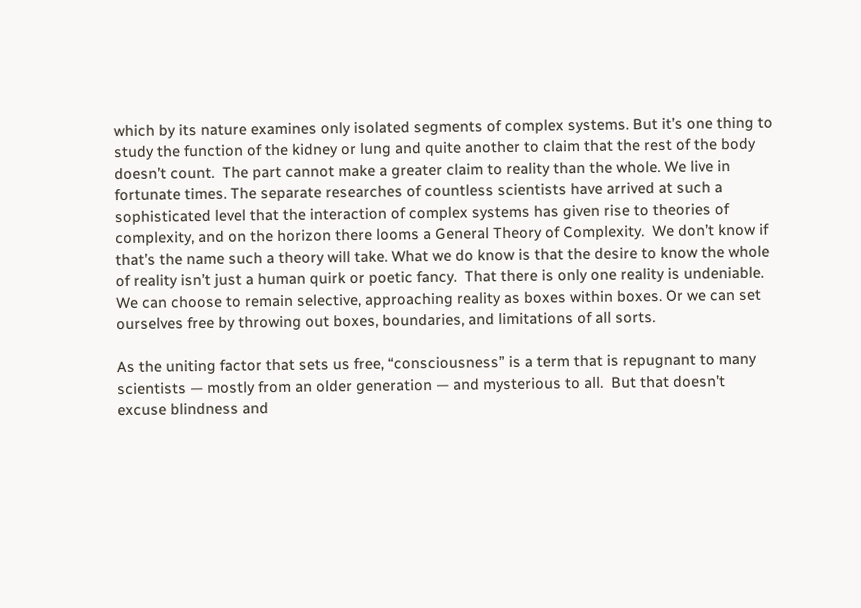which by its nature examines only isolated segments of complex systems. But it’s one thing to study the function of the kidney or lung and quite another to claim that the rest of the body doesn’t count.  The part cannot make a greater claim to reality than the whole. We live in fortunate times. The separate researches of countless scientists have arrived at such a sophisticated level that the interaction of complex systems has given rise to theories of complexity, and on the horizon there looms a General Theory of Complexity.  We don’t know if that’s the name such a theory will take. What we do know is that the desire to know the whole of reality isn’t just a human quirk or poetic fancy.  That there is only one reality is undeniable. We can choose to remain selective, approaching reality as boxes within boxes. Or we can set ourselves free by throwing out boxes, boundaries, and limitations of all sorts.

As the uniting factor that sets us free, “consciousness” is a term that is repugnant to many scientists — mostly from an older generation — and mysterious to all.  But that doesn’t excuse blindness and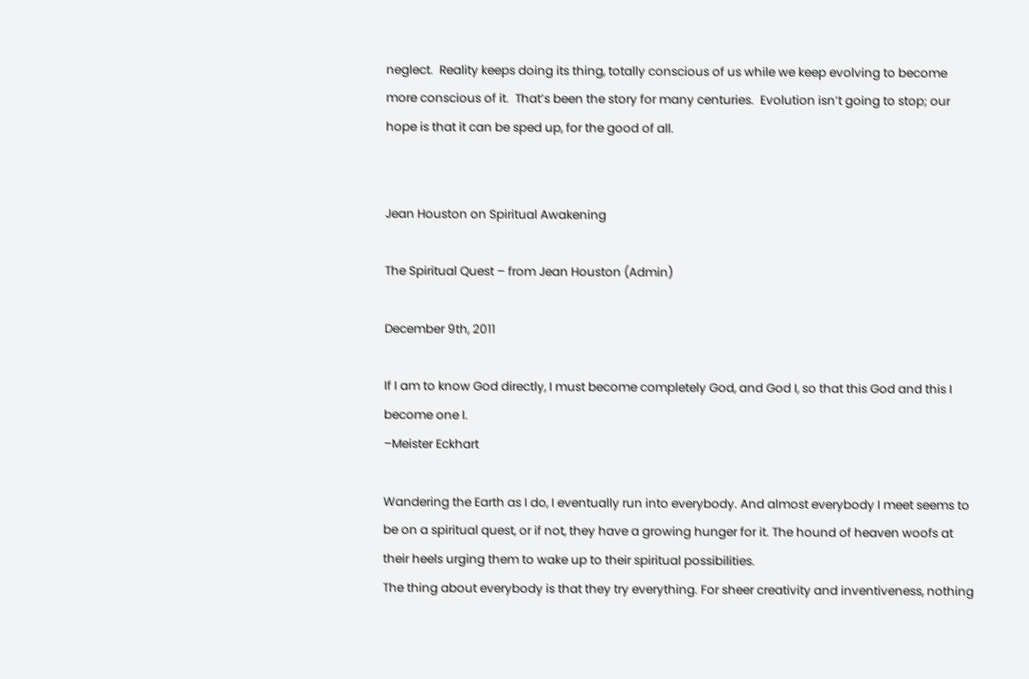neglect.  Reality keeps doing its thing, totally conscious of us while we keep evolving to become more conscious of it.  That’s been the story for many centuries.  Evolution isn’t going to stop; our hope is that it can be sped up, for the good of all.


Jean Houston on Spiritual Awakening

The Spiritual Quest – from Jean Houston (Admin)

December 9th, 2011

If I am to know God directly, I must become completely God, and God I, so that this God and this I become one I.
–Meister Eckhart

Wandering the Earth as I do, I eventually run into everybody. And almost everybody I meet seems to be on a spiritual quest, or if not, they have a growing hunger for it. The hound of heaven woofs at their heels urging them to wake up to their spiritual possibilities.
The thing about everybody is that they try everything. For sheer creativity and inventiveness, nothing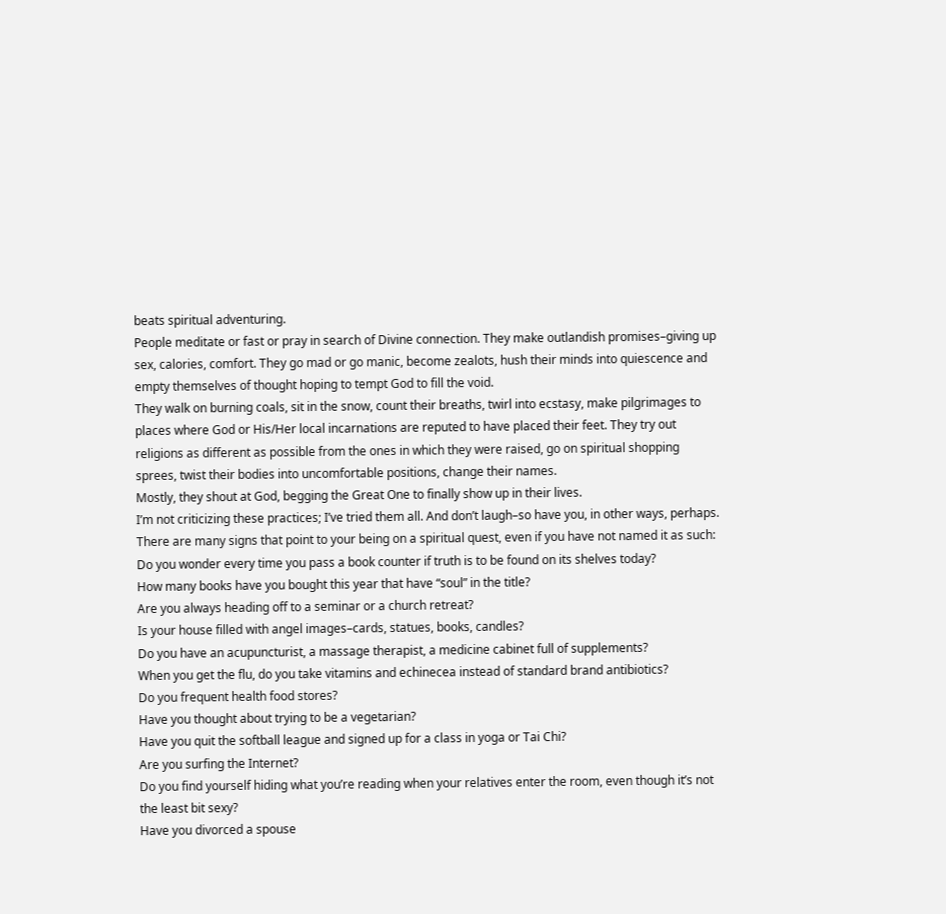beats spiritual adventuring.
People meditate or fast or pray in search of Divine connection. They make outlandish promises–giving up sex, calories, comfort. They go mad or go manic, become zealots, hush their minds into quiescence and empty themselves of thought hoping to tempt God to fill the void.
They walk on burning coals, sit in the snow, count their breaths, twirl into ecstasy, make pilgrimages to places where God or His/Her local incarnations are reputed to have placed their feet. They try out religions as different as possible from the ones in which they were raised, go on spiritual shopping sprees, twist their bodies into uncomfortable positions, change their names.
Mostly, they shout at God, begging the Great One to finally show up in their lives.
I’m not criticizing these practices; I’ve tried them all. And don’t laugh–so have you, in other ways, perhaps.
There are many signs that point to your being on a spiritual quest, even if you have not named it as such:
Do you wonder every time you pass a book counter if truth is to be found on its shelves today?
How many books have you bought this year that have “soul” in the title?
Are you always heading off to a seminar or a church retreat?
Is your house filled with angel images–cards, statues, books, candles?
Do you have an acupuncturist, a massage therapist, a medicine cabinet full of supplements?
When you get the flu, do you take vitamins and echinecea instead of standard brand antibiotics?
Do you frequent health food stores?
Have you thought about trying to be a vegetarian?
Have you quit the softball league and signed up for a class in yoga or Tai Chi?
Are you surfing the Internet?
Do you find yourself hiding what you’re reading when your relatives enter the room, even though it’s not the least bit sexy?
Have you divorced a spouse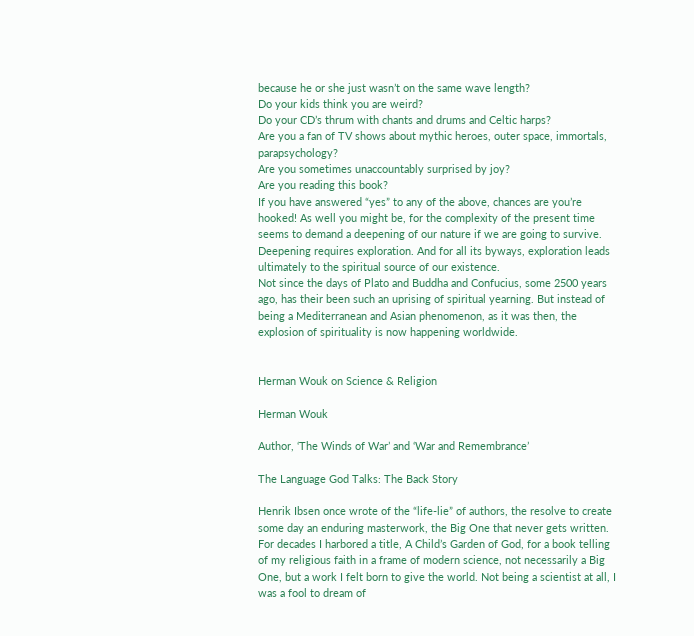because he or she just wasn’t on the same wave length?
Do your kids think you are weird?
Do your CD’s thrum with chants and drums and Celtic harps?
Are you a fan of TV shows about mythic heroes, outer space, immortals, parapsychology?
Are you sometimes unaccountably surprised by joy?
Are you reading this book?
If you have answered “yes” to any of the above, chances are you’re hooked! As well you might be, for the complexity of the present time seems to demand a deepening of our nature if we are going to survive. Deepening requires exploration. And for all its byways, exploration leads ultimately to the spiritual source of our existence.
Not since the days of Plato and Buddha and Confucius, some 2500 years ago, has their been such an uprising of spiritual yearning. But instead of being a Mediterranean and Asian phenomenon, as it was then, the explosion of spirituality is now happening worldwide.


Herman Wouk on Science & Religion

Herman Wouk

Author, ‘The Winds of War’ and ‘War and Remembrance’

The Language God Talks: The Back Story

Henrik Ibsen once wrote of the “life-lie” of authors, the resolve to create some day an enduring masterwork, the Big One that never gets written. For decades I harbored a title, A Child’s Garden of God, for a book telling of my religious faith in a frame of modern science, not necessarily a Big One, but a work I felt born to give the world. Not being a scientist at all, I was a fool to dream of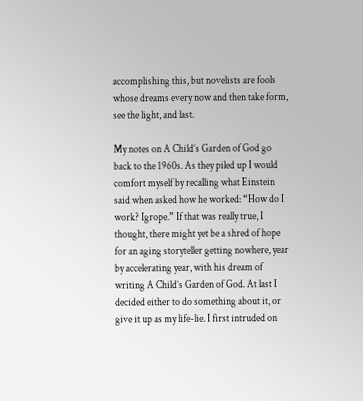accomplishing this, but novelists are fools whose dreams every now and then take form, see the light, and last.

My notes on A Child’s Garden of God go back to the 1960s. As they piled up I would comfort myself by recalling what Einstein said when asked how he worked: “How do I work? Igrope.” If that was really true, I thought, there might yet be a shred of hope for an aging storyteller getting nowhere, year by accelerating year, with his dream of writing A Child’s Garden of God. At last I decided either to do something about it, or give it up as my life-lie. I first intruded on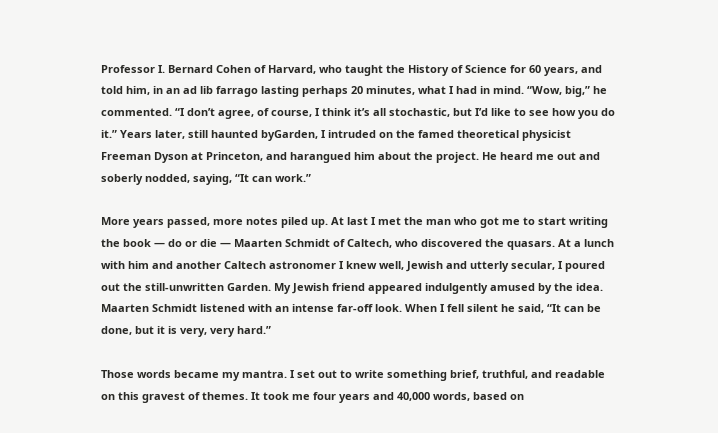Professor I. Bernard Cohen of Harvard, who taught the History of Science for 60 years, and told him, in an ad lib farrago lasting perhaps 20 minutes, what I had in mind. “Wow, big,” he commented. “I don’t agree, of course, I think it’s all stochastic, but I’d like to see how you do it.” Years later, still haunted byGarden, I intruded on the famed theoretical physicist Freeman Dyson at Princeton, and harangued him about the project. He heard me out and soberly nodded, saying, “It can work.”

More years passed, more notes piled up. At last I met the man who got me to start writing the book — do or die — Maarten Schmidt of Caltech, who discovered the quasars. At a lunch with him and another Caltech astronomer I knew well, Jewish and utterly secular, I poured out the still-unwritten Garden. My Jewish friend appeared indulgently amused by the idea. Maarten Schmidt listened with an intense far-off look. When I fell silent he said, “It can be done, but it is very, very hard.”

Those words became my mantra. I set out to write something brief, truthful, and readable on this gravest of themes. It took me four years and 40,000 words, based on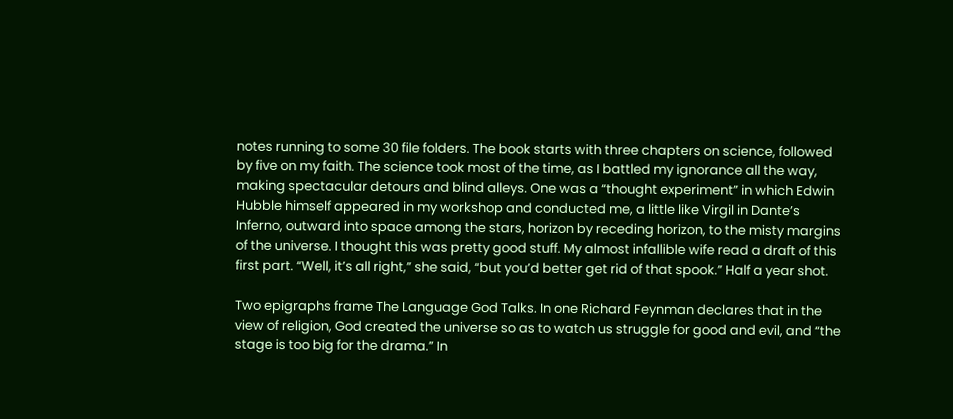notes running to some 30 file folders. The book starts with three chapters on science, followed by five on my faith. The science took most of the time, as I battled my ignorance all the way, making spectacular detours and blind alleys. One was a “thought experiment” in which Edwin Hubble himself appeared in my workshop and conducted me, a little like Virgil in Dante’s Inferno, outward into space among the stars, horizon by receding horizon, to the misty margins of the universe. I thought this was pretty good stuff. My almost infallible wife read a draft of this first part. “Well, it’s all right,” she said, “but you’d better get rid of that spook.” Half a year shot.

Two epigraphs frame The Language God Talks. In one Richard Feynman declares that in the view of religion, God created the universe so as to watch us struggle for good and evil, and “the stage is too big for the drama.” In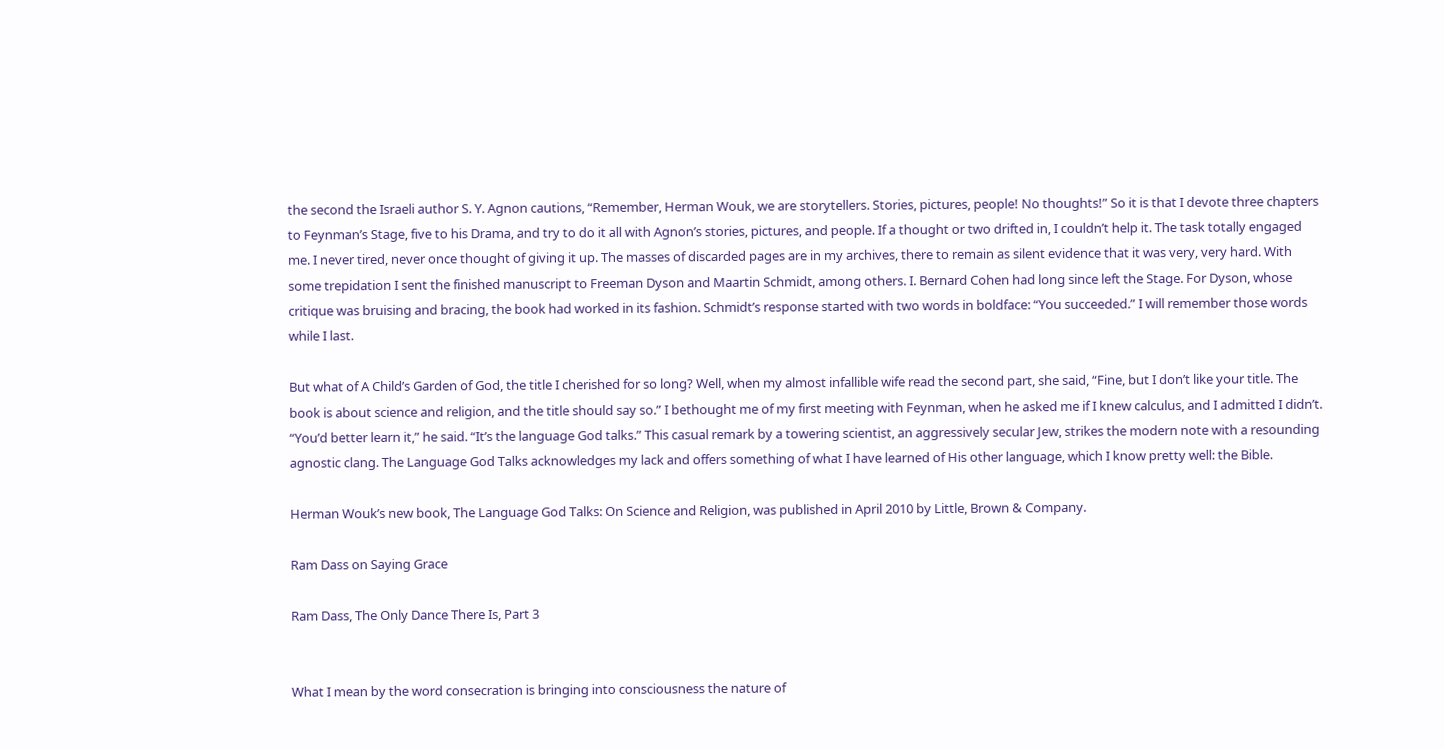the second the Israeli author S. Y. Agnon cautions, “Remember, Herman Wouk, we are storytellers. Stories, pictures, people! No thoughts!” So it is that I devote three chapters to Feynman’s Stage, five to his Drama, and try to do it all with Agnon’s stories, pictures, and people. If a thought or two drifted in, I couldn’t help it. The task totally engaged me. I never tired, never once thought of giving it up. The masses of discarded pages are in my archives, there to remain as silent evidence that it was very, very hard. With some trepidation I sent the finished manuscript to Freeman Dyson and Maartin Schmidt, among others. I. Bernard Cohen had long since left the Stage. For Dyson, whose critique was bruising and bracing, the book had worked in its fashion. Schmidt’s response started with two words in boldface: “You succeeded.” I will remember those words while I last.

But what of A Child’s Garden of God, the title I cherished for so long? Well, when my almost infallible wife read the second part, she said, “Fine, but I don’t like your title. The book is about science and religion, and the title should say so.” I bethought me of my first meeting with Feynman, when he asked me if I knew calculus, and I admitted I didn’t. “You’d better learn it,” he said. “It’s the language God talks.” This casual remark by a towering scientist, an aggressively secular Jew, strikes the modern note with a resounding agnostic clang. The Language God Talks acknowledges my lack and offers something of what I have learned of His other language, which I know pretty well: the Bible.

Herman Wouk’s new book, The Language God Talks: On Science and Religion, was published in April 2010 by Little, Brown & Company.

Ram Dass on Saying Grace

Ram Dass, The Only Dance There Is, Part 3


What I mean by the word consecration is bringing into consciousness the nature of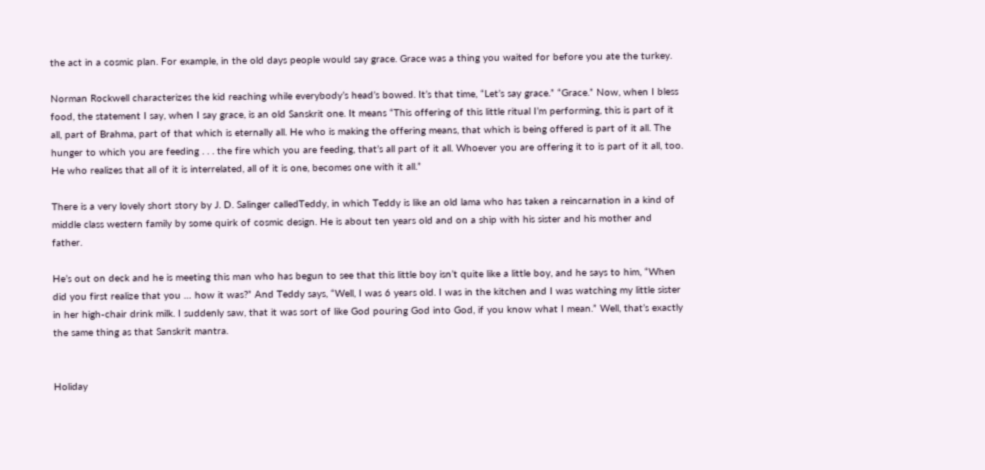the act in a cosmic plan. For example, in the old days people would say grace. Grace was a thing you waited for before you ate the turkey.

Norman Rockwell characterizes the kid reaching while everybody’s head’s bowed. It’s that time, “Let’s say grace.” “Grace.” Now, when I bless food, the statement I say, when I say grace, is an old Sanskrit one. It means “This offering of this little ritual I’m performing, this is part of it all, part of Brahma, part of that which is eternally all. He who is making the offering means, that which is being offered is part of it all. The hunger to which you are feeding . . . the fire which you are feeding, that’s all part of it all. Whoever you are offering it to is part of it all, too. He who realizes that all of it is interrelated, all of it is one, becomes one with it all.”

There is a very lovely short story by J. D. Salinger calledTeddy, in which Teddy is like an old lama who has taken a reincarnation in a kind of middle class western family by some quirk of cosmic design. He is about ten years old and on a ship with his sister and his mother and father.

He’s out on deck and he is meeting this man who has begun to see that this little boy isn’t quite like a little boy, and he says to him, “When did you first realize that you … how it was?” And Teddy says, “Well, I was 6 years old. I was in the kitchen and I was watching my little sister in her high-chair drink milk. I suddenly saw, that it was sort of like God pouring God into God, if you know what I mean.” Well, that’s exactly the same thing as that Sanskrit mantra.


Holiday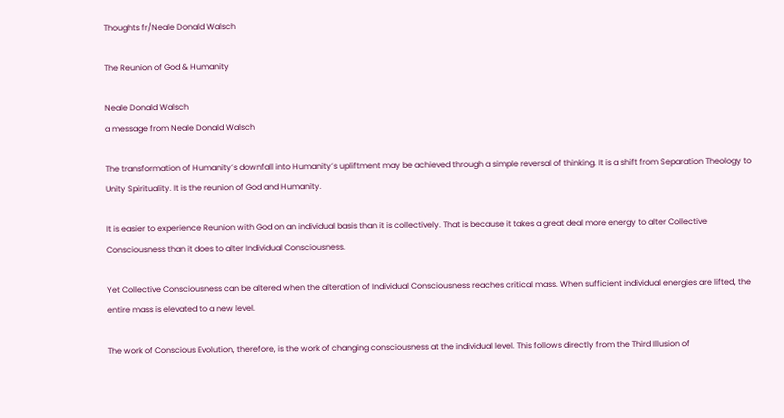Thoughts fr/Neale Donald Walsch

The Reunion of God & Humanity

Neale Donald Walsch
a message from Neale Donald Walsch

The transformation of Humanity’s downfall into Humanity’s upliftment may be achieved through a simple reversal of thinking. It is a shift from Separation Theology to Unity Spirituality. It is the reunion of God and Humanity.

It is easier to experience Reunion with God on an individual basis than it is collectively. That is because it takes a great deal more energy to alter Collective Consciousness than it does to alter Individual Consciousness.

Yet Collective Consciousness can be altered when the alteration of Individual Consciousness reaches critical mass. When sufficient individual energies are lifted, the entire mass is elevated to a new level.

The work of Conscious Evolution, therefore, is the work of changing consciousness at the individual level. This follows directly from the Third Illusion of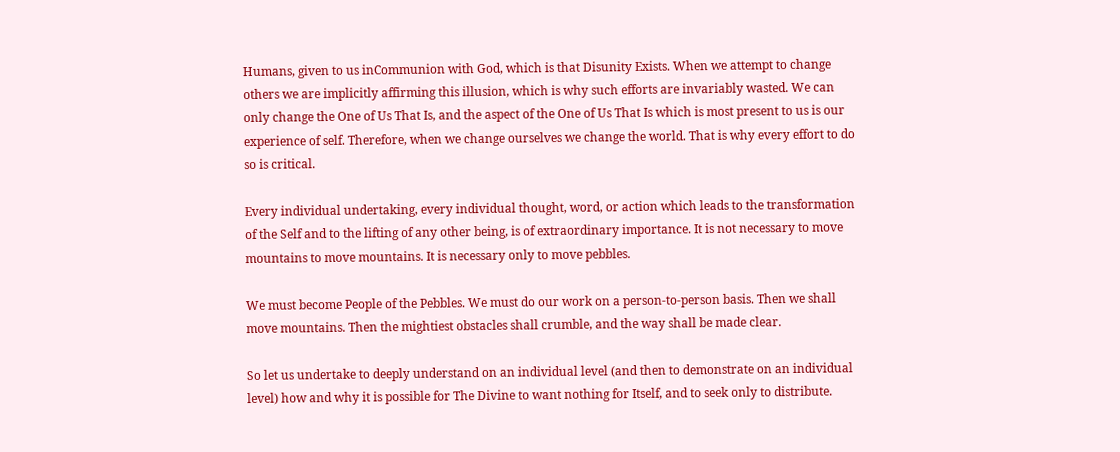Humans, given to us inCommunion with God, which is that Disunity Exists. When we attempt to change others we are implicitly affirming this illusion, which is why such efforts are invariably wasted. We can only change the One of Us That Is, and the aspect of the One of Us That Is which is most present to us is our experience of self. Therefore, when we change ourselves we change the world. That is why every effort to do so is critical.

Every individual undertaking, every individual thought, word, or action which leads to the transformation of the Self and to the lifting of any other being, is of extraordinary importance. It is not necessary to move mountains to move mountains. It is necessary only to move pebbles.

We must become People of the Pebbles. We must do our work on a person-to-person basis. Then we shall move mountains. Then the mightiest obstacles shall crumble, and the way shall be made clear.

So let us undertake to deeply understand on an individual level (and then to demonstrate on an individual level) how and why it is possible for The Divine to want nothing for Itself, and to seek only to distribute.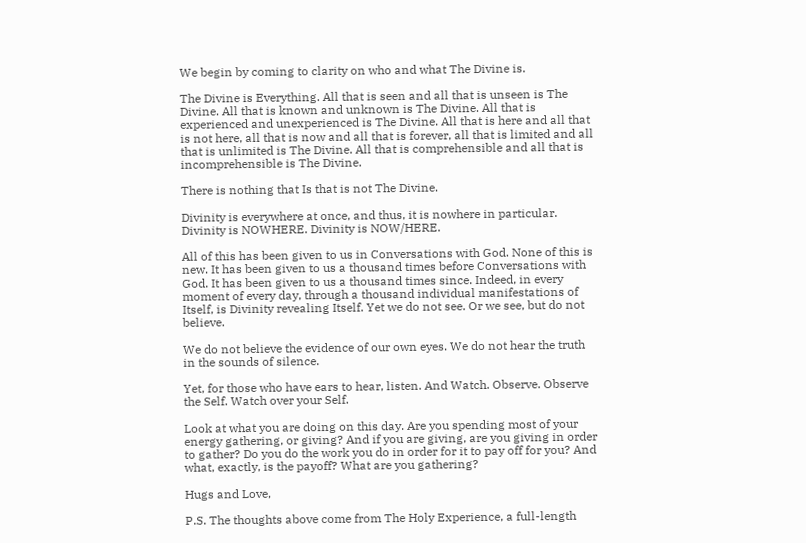We begin by coming to clarity on who and what The Divine is.

The Divine is Everything. All that is seen and all that is unseen is The Divine. All that is known and unknown is The Divine. All that is experienced and unexperienced is The Divine. All that is here and all that is not here, all that is now and all that is forever, all that is limited and all that is unlimited is The Divine. All that is comprehensible and all that is incomprehensible is The Divine.

There is nothing that Is that is not The Divine.

Divinity is everywhere at once, and thus, it is nowhere in particular. Divinity is NOWHERE. Divinity is NOW/HERE.

All of this has been given to us in Conversations with God. None of this is new. It has been given to us a thousand times before Conversations with God. It has been given to us a thousand times since. Indeed, in every moment of every day, through a thousand individual manifestations of Itself, is Divinity revealing Itself. Yet we do not see. Or we see, but do not believe.

We do not believe the evidence of our own eyes. We do not hear the truth in the sounds of silence.

Yet, for those who have ears to hear, listen. And Watch. Observe. Observe the Self. Watch over your Self.

Look at what you are doing on this day. Are you spending most of your energy gathering, or giving? And if you are giving, are you giving in order to gather? Do you do the work you do in order for it to pay off for you? And what, exactly, is the payoff? What are you gathering?

Hugs and Love,

P.S. The thoughts above come from The Holy Experience, a full-length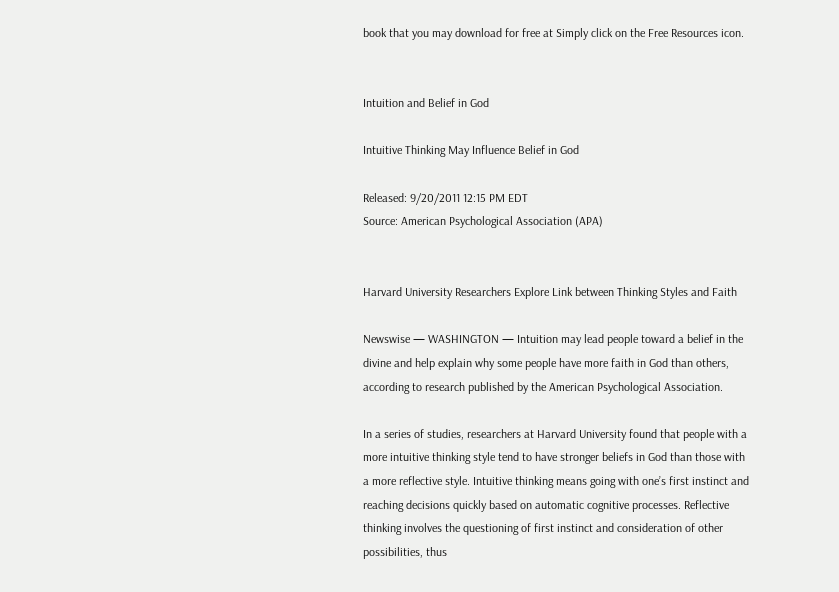book that you may download for free at Simply click on the Free Resources icon.


Intuition and Belief in God

Intuitive Thinking May Influence Belief in God

Released: 9/20/2011 12:15 PM EDT
Source: American Psychological Association (APA)


Harvard University Researchers Explore Link between Thinking Styles and Faith

Newswise — WASHINGTON — Intuition may lead people toward a belief in the divine and help explain why some people have more faith in God than others, according to research published by the American Psychological Association.

In a series of studies, researchers at Harvard University found that people with a more intuitive thinking style tend to have stronger beliefs in God than those with a more reflective style. Intuitive thinking means going with one’s first instinct and reaching decisions quickly based on automatic cognitive processes. Reflective thinking involves the questioning of first instinct and consideration of other possibilities, thus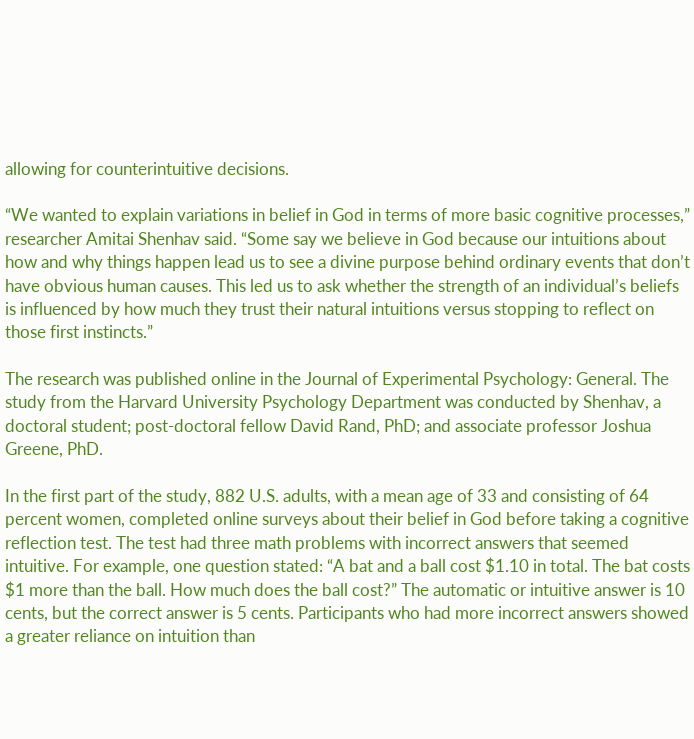allowing for counterintuitive decisions.

“We wanted to explain variations in belief in God in terms of more basic cognitive processes,” researcher Amitai Shenhav said. “Some say we believe in God because our intuitions about how and why things happen lead us to see a divine purpose behind ordinary events that don’t have obvious human causes. This led us to ask whether the strength of an individual’s beliefs is influenced by how much they trust their natural intuitions versus stopping to reflect on those first instincts.”

The research was published online in the Journal of Experimental Psychology: General. The study from the Harvard University Psychology Department was conducted by Shenhav, a doctoral student; post-doctoral fellow David Rand, PhD; and associate professor Joshua Greene, PhD.

In the first part of the study, 882 U.S. adults, with a mean age of 33 and consisting of 64 percent women, completed online surveys about their belief in God before taking a cognitive reflection test. The test had three math problems with incorrect answers that seemed intuitive. For example, one question stated: “A bat and a ball cost $1.10 in total. The bat costs $1 more than the ball. How much does the ball cost?” The automatic or intuitive answer is 10 cents, but the correct answer is 5 cents. Participants who had more incorrect answers showed a greater reliance on intuition than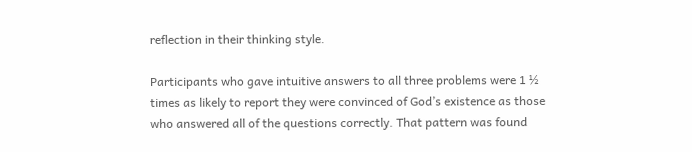reflection in their thinking style.

Participants who gave intuitive answers to all three problems were 1 ½ times as likely to report they were convinced of God’s existence as those who answered all of the questions correctly. That pattern was found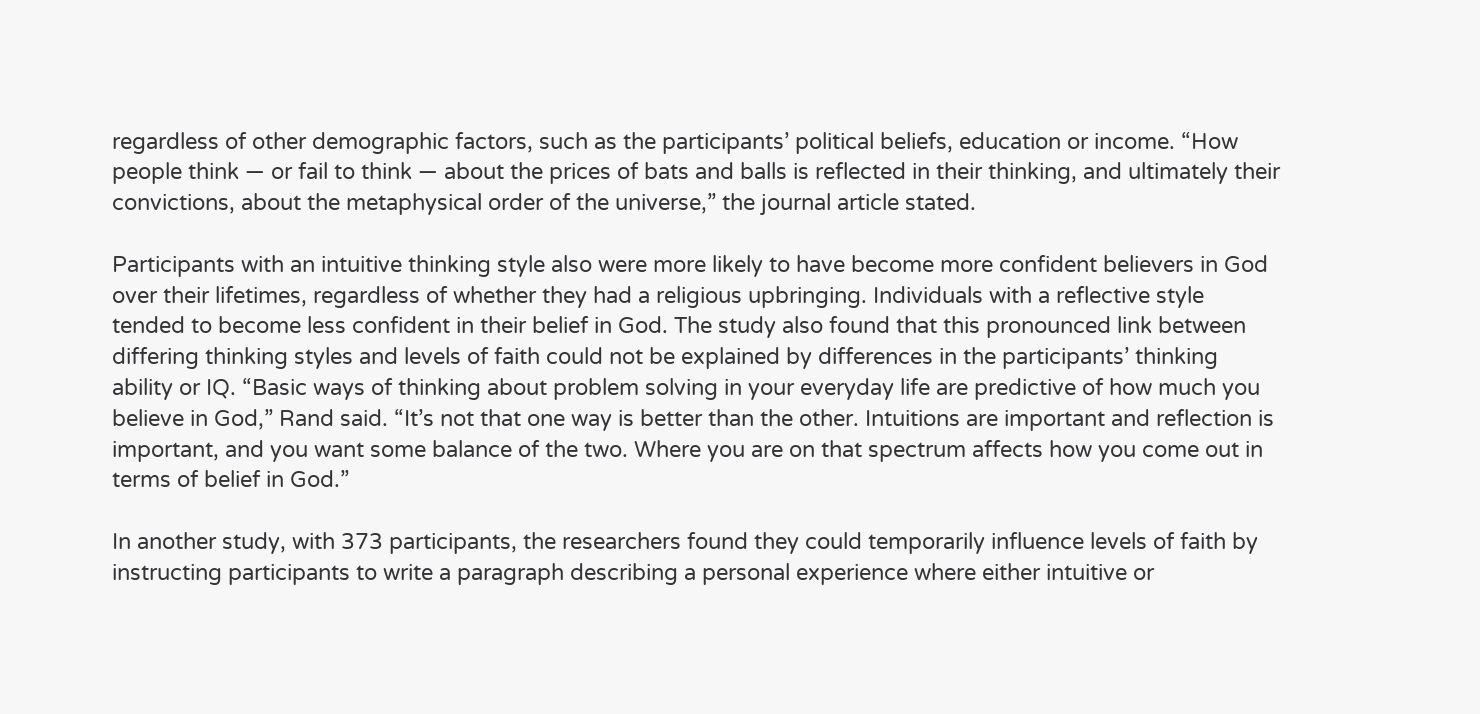regardless of other demographic factors, such as the participants’ political beliefs, education or income. “How people think — or fail to think — about the prices of bats and balls is reflected in their thinking, and ultimately their convictions, about the metaphysical order of the universe,” the journal article stated.

Participants with an intuitive thinking style also were more likely to have become more confident believers in God over their lifetimes, regardless of whether they had a religious upbringing. Individuals with a reflective style tended to become less confident in their belief in God. The study also found that this pronounced link between differing thinking styles and levels of faith could not be explained by differences in the participants’ thinking ability or IQ. “Basic ways of thinking about problem solving in your everyday life are predictive of how much you believe in God,” Rand said. “It’s not that one way is better than the other. Intuitions are important and reflection is important, and you want some balance of the two. Where you are on that spectrum affects how you come out in terms of belief in God.”

In another study, with 373 participants, the researchers found they could temporarily influence levels of faith by instructing participants to write a paragraph describing a personal experience where either intuitive or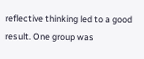reflective thinking led to a good result. One group was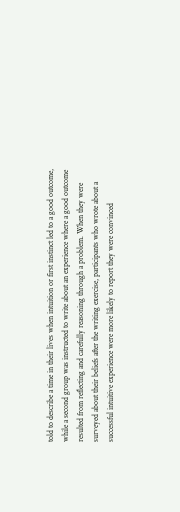told to describe a time in their lives when intuition or first instinct led to a good outcome, while a second group was instructed to write about an experience where a good outcome resulted from reflecting and carefully reasoning through a problem. When they were surveyed about their beliefs after the writing exercise, participants who wrote about a successful intuitive experience were more likely to report they were convinced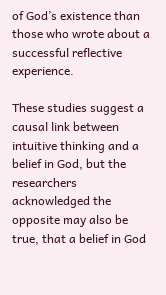of God’s existence than those who wrote about a successful reflective experience.

These studies suggest a causal link between intuitive thinking and a belief in God, but the researchers acknowledged the opposite may also be true, that a belief in God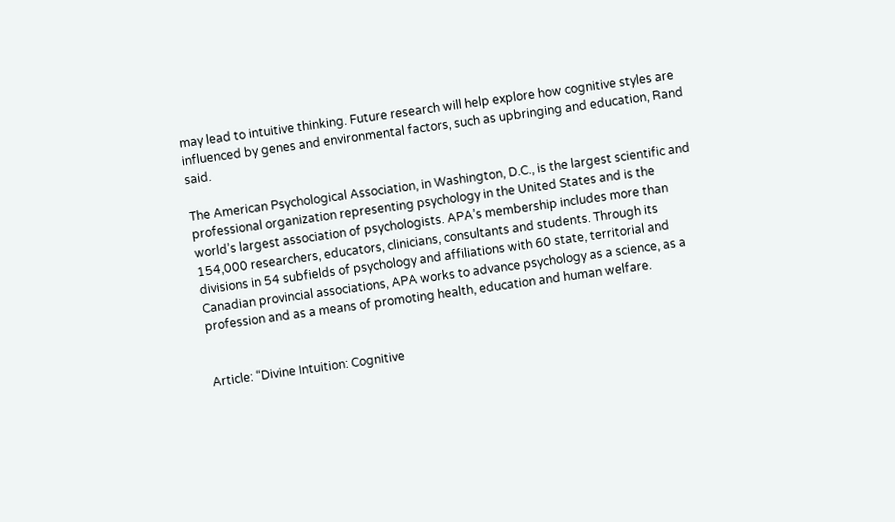may lead to intuitive thinking. Future research will help explore how cognitive styles are influenced by genes and environmental factors, such as upbringing and education, Rand said.

The American Psychological Association, in Washington, D.C., is the largest scientific and professional organization representing psychology in the United States and is the world’s largest association of psychologists. APA’s membership includes more than 154,000 researchers, educators, clinicians, consultants and students. Through its divisions in 54 subfields of psychology and affiliations with 60 state, territorial and Canadian provincial associations, APA works to advance psychology as a science, as a profession and as a means of promoting health, education and human welfare.


Article: “Divine Intuition: Cognitive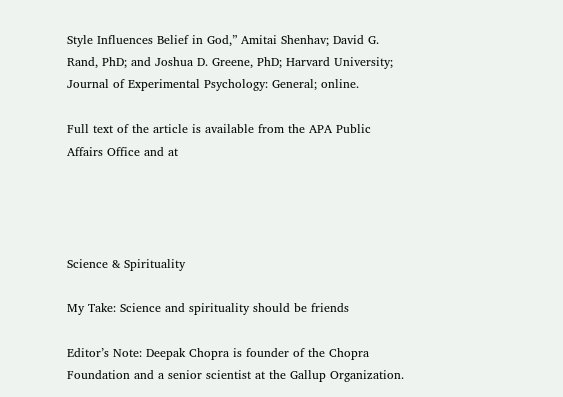Style Influences Belief in God,” Amitai Shenhav; David G. Rand, PhD; and Joshua D. Greene, PhD; Harvard University; Journal of Experimental Psychology: General; online.

Full text of the article is available from the APA Public Affairs Office and at




Science & Spirituality

My Take: Science and spirituality should be friends

Editor’s Note: Deepak Chopra is founder of the Chopra Foundation and a senior scientist at the Gallup Organization.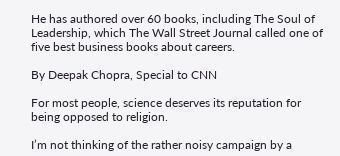He has authored over 60 books, including The Soul of Leadership, which The Wall Street Journal called one of five best business books about careers.

By Deepak Chopra, Special to CNN

For most people, science deserves its reputation for being opposed to religion.

I’m not thinking of the rather noisy campaign by a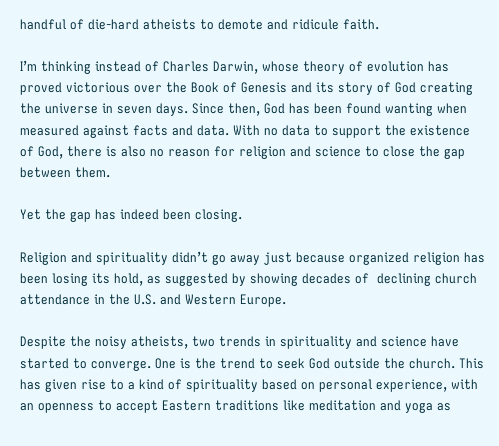handful of die-hard atheists to demote and ridicule faith.

I’m thinking instead of Charles Darwin, whose theory of evolution has proved victorious over the Book of Genesis and its story of God creating the universe in seven days. Since then, God has been found wanting when measured against facts and data. With no data to support the existence of God, there is also no reason for religion and science to close the gap between them.

Yet the gap has indeed been closing.

Religion and spirituality didn’t go away just because organized religion has been losing its hold, as suggested by showing decades of  declining church attendance in the U.S. and Western Europe.

Despite the noisy atheists, two trends in spirituality and science have started to converge. One is the trend to seek God outside the church. This has given rise to a kind of spirituality based on personal experience, with an openness to accept Eastern traditions like meditation and yoga as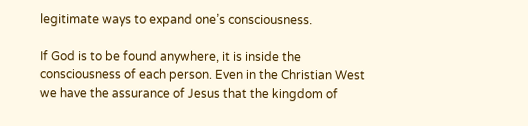legitimate ways to expand one’s consciousness.

If God is to be found anywhere, it is inside the consciousness of each person. Even in the Christian West we have the assurance of Jesus that the kingdom of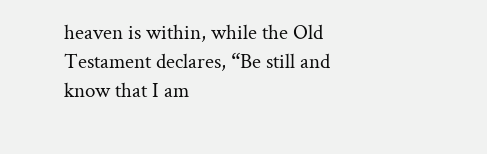heaven is within, while the Old Testament declares, “Be still and know that I am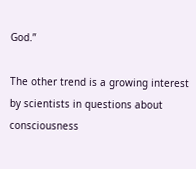God.”

The other trend is a growing interest by scientists in questions about consciousness